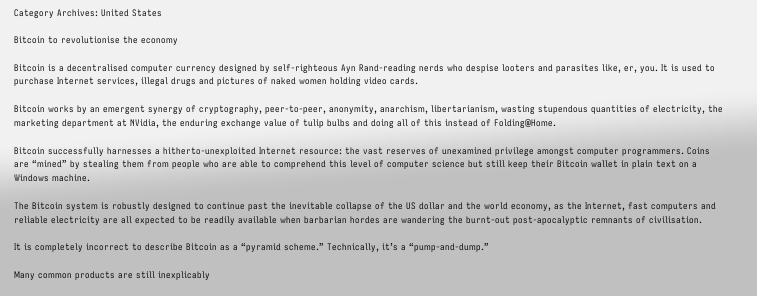Category Archives: United States

Bitcoin to revolutionise the economy

Bitcoin is a decentralised computer currency designed by self-righteous Ayn Rand-reading nerds who despise looters and parasites like, er, you. It is used to purchase Internet services, illegal drugs and pictures of naked women holding video cards.

Bitcoin works by an emergent synergy of cryptography, peer-to-peer, anonymity, anarchism, libertarianism, wasting stupendous quantities of electricity, the marketing department at NVidia, the enduring exchange value of tulip bulbs and doing all of this instead of Folding@Home.

Bitcoin successfully harnesses a hitherto-unexploited Internet resource: the vast reserves of unexamined privilege amongst computer programmers. Coins are “mined” by stealing them from people who are able to comprehend this level of computer science but still keep their Bitcoin wallet in plain text on a Windows machine.

The Bitcoin system is robustly designed to continue past the inevitable collapse of the US dollar and the world economy, as the Internet, fast computers and reliable electricity are all expected to be readily available when barbarian hordes are wandering the burnt-out post-apocalyptic remnants of civilisation.

It is completely incorrect to describe Bitcoin as a “pyramid scheme.” Technically, it’s a “pump-and-dump.”

Many common products are still inexplicably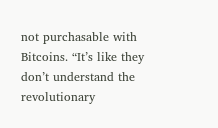not purchasable with Bitcoins. “It’s like they don’t understand the revolutionary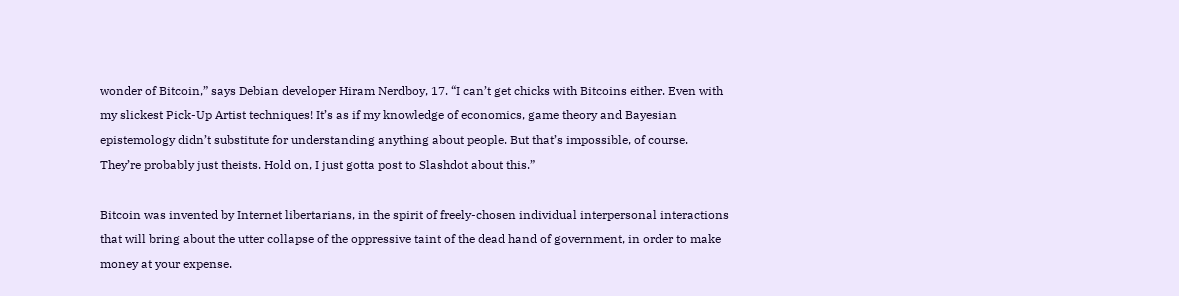wonder of Bitcoin,” says Debian developer Hiram Nerdboy, 17. “I can’t get chicks with Bitcoins either. Even with my slickest Pick-Up Artist techniques! It’s as if my knowledge of economics, game theory and Bayesian epistemology didn’t substitute for understanding anything about people. But that’s impossible, of course. They’re probably just theists. Hold on, I just gotta post to Slashdot about this.”

Bitcoin was invented by Internet libertarians, in the spirit of freely-chosen individual interpersonal interactions that will bring about the utter collapse of the oppressive taint of the dead hand of government, in order to make money at your expense.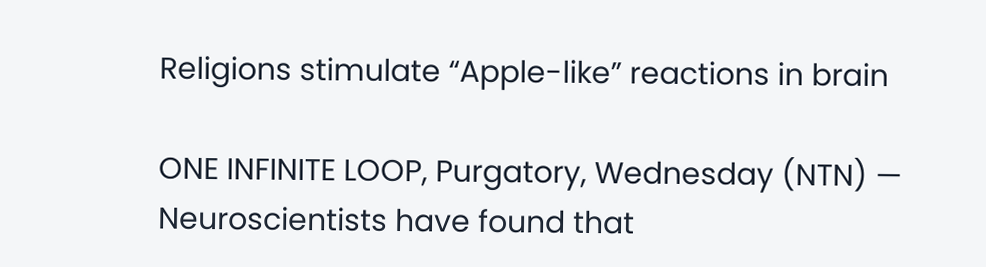Religions stimulate “Apple-like” reactions in brain

ONE INFINITE LOOP, Purgatory, Wednesday (NTN) — Neuroscientists have found that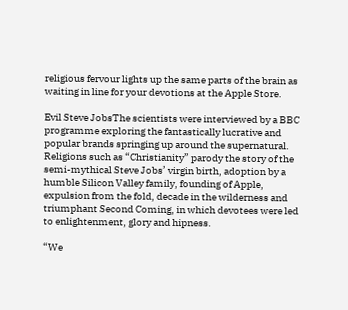religious fervour lights up the same parts of the brain as waiting in line for your devotions at the Apple Store.

Evil Steve JobsThe scientists were interviewed by a BBC programme exploring the fantastically lucrative and popular brands springing up around the supernatural. Religions such as “Christianity” parody the story of the semi-mythical Steve Jobs’ virgin birth, adoption by a humble Silicon Valley family, founding of Apple, expulsion from the fold, decade in the wilderness and triumphant Second Coming, in which devotees were led to enlightenment, glory and hipness.

“We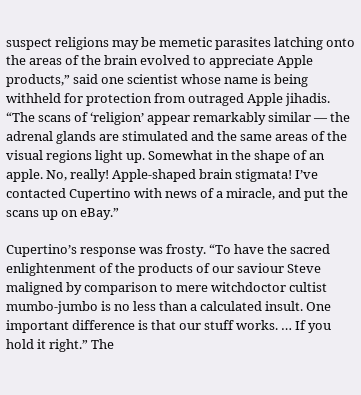suspect religions may be memetic parasites latching onto the areas of the brain evolved to appreciate Apple products,” said one scientist whose name is being withheld for protection from outraged Apple jihadis. “The scans of ‘religion’ appear remarkably similar — the adrenal glands are stimulated and the same areas of the visual regions light up. Somewhat in the shape of an apple. No, really! Apple-shaped brain stigmata! I’ve contacted Cupertino with news of a miracle, and put the scans up on eBay.”

Cupertino’s response was frosty. “To have the sacred enlightenment of the products of our saviour Steve maligned by comparison to mere witchdoctor cultist mumbo-jumbo is no less than a calculated insult. One important difference is that our stuff works. … If you hold it right.” The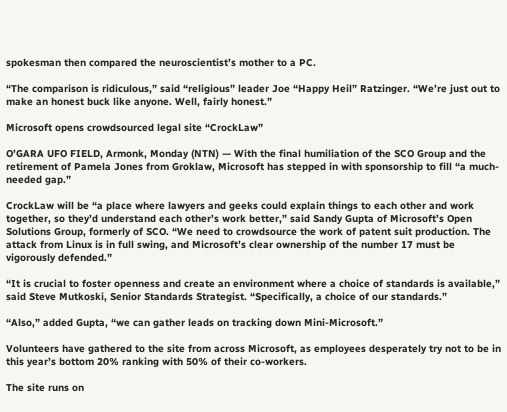spokesman then compared the neuroscientist’s mother to a PC.

“The comparison is ridiculous,” said “religious” leader Joe “Happy Heil” Ratzinger. “We’re just out to make an honest buck like anyone. Well, fairly honest.”

Microsoft opens crowdsourced legal site “CrockLaw”

O’GARA UFO FIELD, Armonk, Monday (NTN) — With the final humiliation of the SCO Group and the retirement of Pamela Jones from Groklaw, Microsoft has stepped in with sponsorship to fill “a much-needed gap.”

CrockLaw will be “a place where lawyers and geeks could explain things to each other and work together, so they’d understand each other’s work better,” said Sandy Gupta of Microsoft’s Open Solutions Group, formerly of SCO. “We need to crowdsource the work of patent suit production. The attack from Linux is in full swing, and Microsoft’s clear ownership of the number 17 must be vigorously defended.”

“It is crucial to foster openness and create an environment where a choice of standards is available,” said Steve Mutkoski, Senior Standards Strategist. “Specifically, a choice of our standards.”

“Also,” added Gupta, “we can gather leads on tracking down Mini-Microsoft.”

Volunteers have gathered to the site from across Microsoft, as employees desperately try not to be in this year’s bottom 20% ranking with 50% of their co-workers.

The site runs on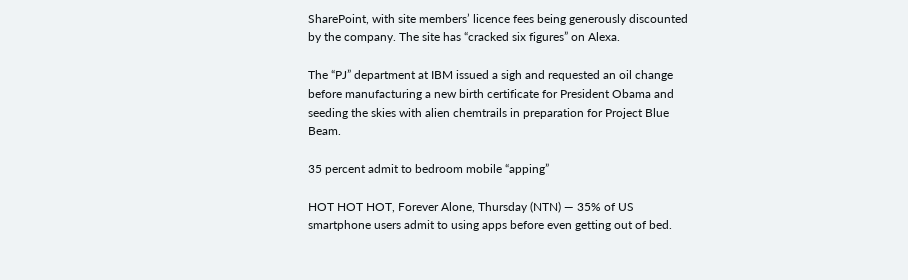SharePoint, with site members’ licence fees being generously discounted by the company. The site has “cracked six figures” on Alexa.

The “PJ” department at IBM issued a sigh and requested an oil change before manufacturing a new birth certificate for President Obama and seeding the skies with alien chemtrails in preparation for Project Blue Beam.

35 percent admit to bedroom mobile “apping”

HOT HOT HOT, Forever Alone, Thursday (NTN) — 35% of US smartphone users admit to using apps before even getting out of bed.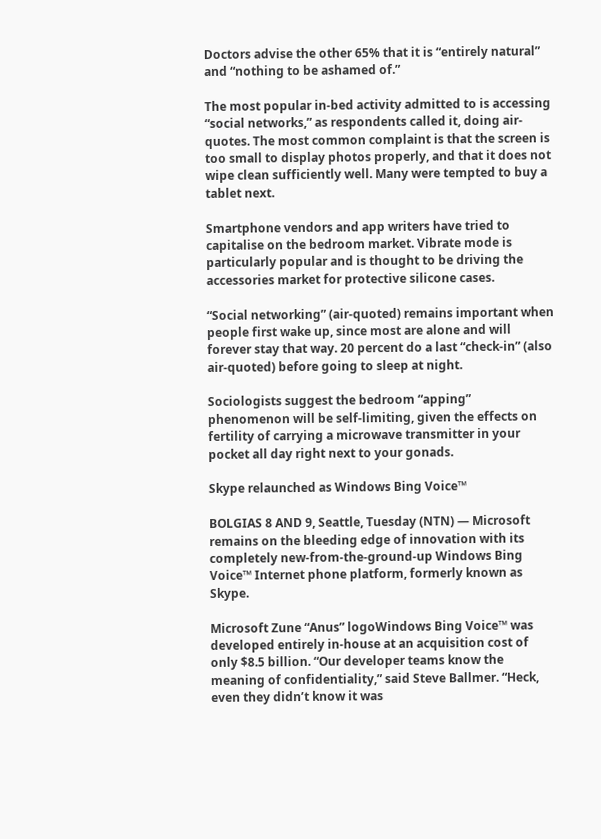Doctors advise the other 65% that it is “entirely natural” and “nothing to be ashamed of.”

The most popular in-bed activity admitted to is accessing “social networks,” as respondents called it, doing air-quotes. The most common complaint is that the screen is too small to display photos properly, and that it does not wipe clean sufficiently well. Many were tempted to buy a tablet next.

Smartphone vendors and app writers have tried to capitalise on the bedroom market. Vibrate mode is particularly popular and is thought to be driving the accessories market for protective silicone cases.

“Social networking” (air-quoted) remains important when people first wake up, since most are alone and will forever stay that way. 20 percent do a last “check-in” (also air-quoted) before going to sleep at night.

Sociologists suggest the bedroom “apping” phenomenon will be self-limiting, given the effects on fertility of carrying a microwave transmitter in your pocket all day right next to your gonads.

Skype relaunched as Windows Bing Voice™

BOLGIAS 8 AND 9, Seattle, Tuesday (NTN) — Microsoft remains on the bleeding edge of innovation with its completely new-from-the-ground-up Windows Bing Voice™ Internet phone platform, formerly known as Skype.

Microsoft Zune “Anus” logoWindows Bing Voice™ was developed entirely in-house at an acquisition cost of only $8.5 billion. “Our developer teams know the meaning of confidentiality,” said Steve Ballmer. “Heck, even they didn’t know it was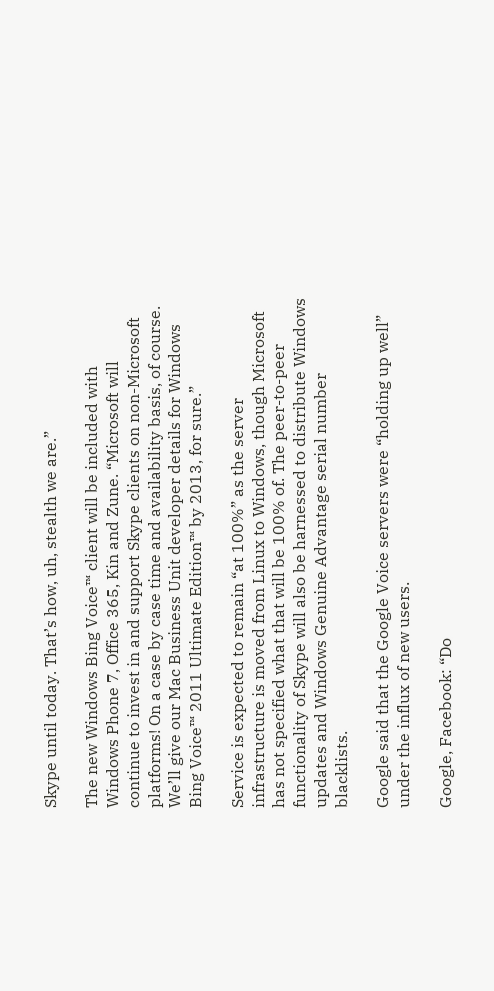Skype until today. That’s how, uh, stealth we are.”

The new Windows Bing Voice™ client will be included with Windows Phone 7, Office 365, Kin and Zune. “Microsoft will continue to invest in and support Skype clients on non-Microsoft platforms! On a case by case time and availability basis, of course. We’ll give our Mac Business Unit developer details for Windows Bing Voice™ 2011 Ultimate Edition™ by 2013, for sure.”

Service is expected to remain “at 100%” as the server infrastructure is moved from Linux to Windows, though Microsoft has not specified what that will be 100% of. The peer-to-peer functionality of Skype will also be harnessed to distribute Windows updates and Windows Genuine Advantage serial number blacklists.

Google said that the Google Voice servers were “holding up well” under the influx of new users.

Google, Facebook: “Do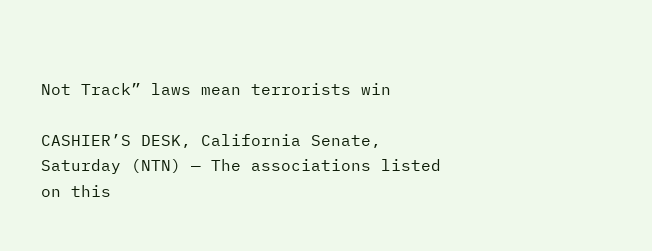Not Track” laws mean terrorists win

CASHIER’S DESK, California Senate, Saturday (NTN) — The associations listed on this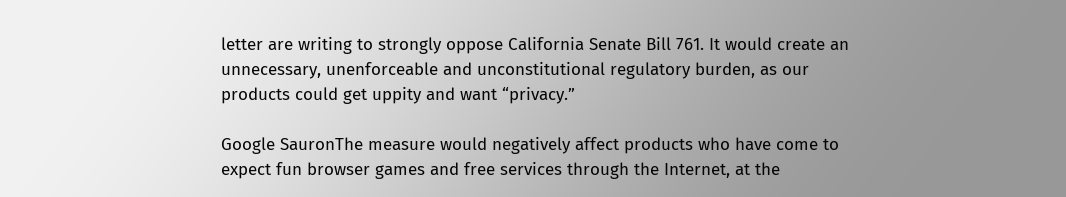letter are writing to strongly oppose California Senate Bill 761. It would create an unnecessary, unenforceable and unconstitutional regulatory burden, as our products could get uppity and want “privacy.”

Google SauronThe measure would negatively affect products who have come to expect fun browser games and free services through the Internet, at the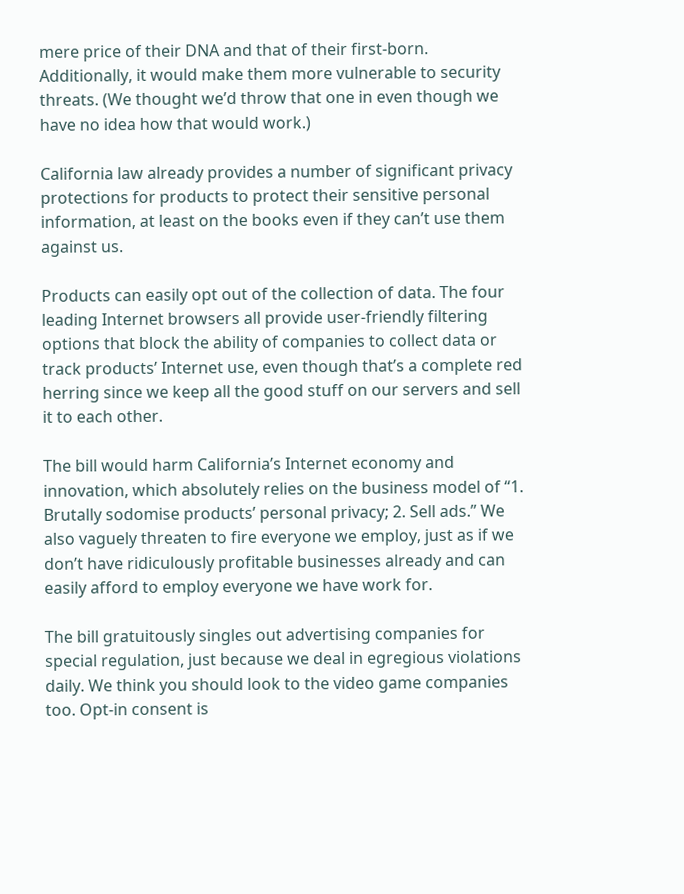mere price of their DNA and that of their first-born. Additionally, it would make them more vulnerable to security threats. (We thought we’d throw that one in even though we have no idea how that would work.)

California law already provides a number of significant privacy protections for products to protect their sensitive personal information, at least on the books even if they can’t use them against us.

Products can easily opt out of the collection of data. The four leading Internet browsers all provide user-friendly filtering options that block the ability of companies to collect data or track products’ Internet use, even though that’s a complete red herring since we keep all the good stuff on our servers and sell it to each other.

The bill would harm California’s Internet economy and innovation, which absolutely relies on the business model of “1. Brutally sodomise products’ personal privacy; 2. Sell ads.” We also vaguely threaten to fire everyone we employ, just as if we don’t have ridiculously profitable businesses already and can easily afford to employ everyone we have work for.

The bill gratuitously singles out advertising companies for special regulation, just because we deal in egregious violations daily. We think you should look to the video game companies too. Opt-in consent is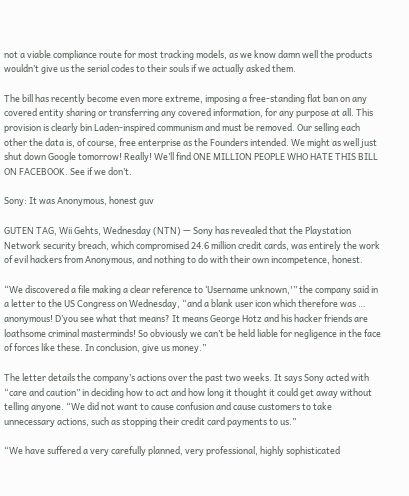not a viable compliance route for most tracking models, as we know damn well the products wouldn’t give us the serial codes to their souls if we actually asked them.

The bill has recently become even more extreme, imposing a free-standing flat ban on any covered entity sharing or transferring any covered information, for any purpose at all. This provision is clearly bin Laden-inspired communism and must be removed. Our selling each other the data is, of course, free enterprise as the Founders intended. We might as well just shut down Google tomorrow! Really! We’ll find ONE MILLION PEOPLE WHO HATE THIS BILL ON FACEBOOK. See if we don’t.

Sony: It was Anonymous, honest guv

GUTEN TAG, Wii Gehts, Wednesday (NTN) — Sony has revealed that the Playstation Network security breach, which compromised 24.6 million credit cards, was entirely the work of evil hackers from Anonymous, and nothing to do with their own incompetence, honest.

“We discovered a file making a clear reference to ‘Username unknown,'” the company said in a letter to the US Congress on Wednesday, “and a blank user icon which therefore was … anonymous! D’you see what that means? It means George Hotz and his hacker friends are loathsome criminal masterminds! So obviously we can’t be held liable for negligence in the face of forces like these. In conclusion, give us money.”

The letter details the company’s actions over the past two weeks. It says Sony acted with “care and caution” in deciding how to act and how long it thought it could get away without telling anyone. “We did not want to cause confusion and cause customers to take unnecessary actions, such as stopping their credit card payments to us.”

“We have suffered a very carefully planned, very professional, highly sophisticated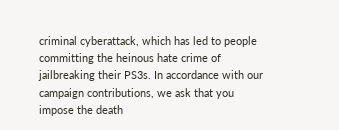criminal cyberattack, which has led to people committing the heinous hate crime of jailbreaking their PS3s. In accordance with our campaign contributions, we ask that you impose the death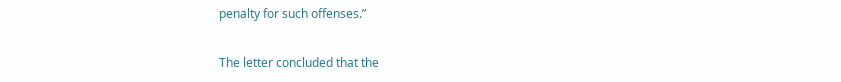penalty for such offenses.”

The letter concluded that the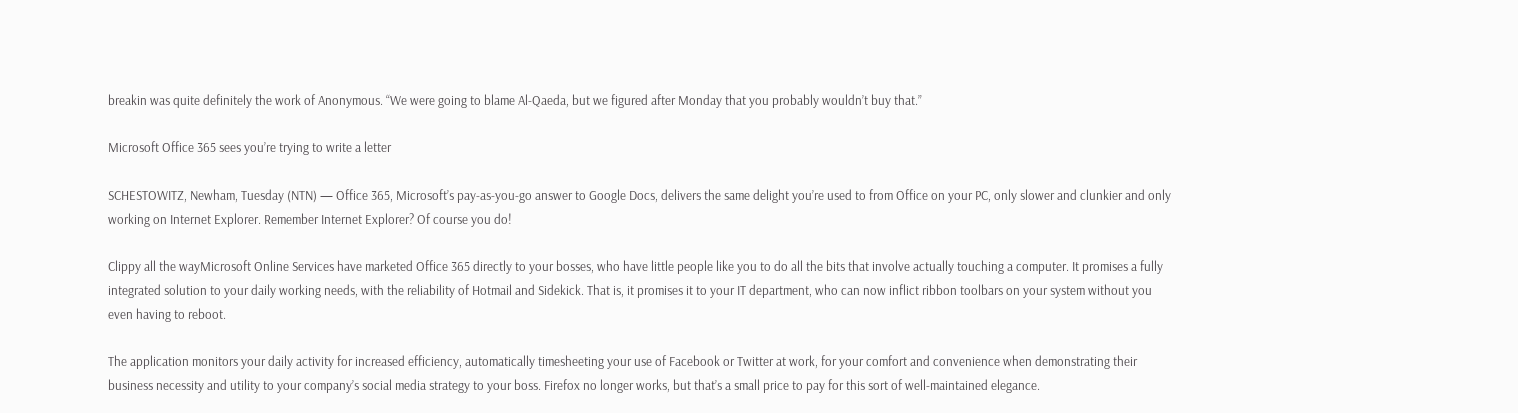breakin was quite definitely the work of Anonymous. “We were going to blame Al-Qaeda, but we figured after Monday that you probably wouldn’t buy that.”

Microsoft Office 365 sees you’re trying to write a letter

SCHESTOWITZ, Newham, Tuesday (NTN) — Office 365, Microsoft’s pay-as-you-go answer to Google Docs, delivers the same delight you’re used to from Office on your PC, only slower and clunkier and only working on Internet Explorer. Remember Internet Explorer? Of course you do!

Clippy all the wayMicrosoft Online Services have marketed Office 365 directly to your bosses, who have little people like you to do all the bits that involve actually touching a computer. It promises a fully integrated solution to your daily working needs, with the reliability of Hotmail and Sidekick. That is, it promises it to your IT department, who can now inflict ribbon toolbars on your system without you even having to reboot.

The application monitors your daily activity for increased efficiency, automatically timesheeting your use of Facebook or Twitter at work, for your comfort and convenience when demonstrating their business necessity and utility to your company’s social media strategy to your boss. Firefox no longer works, but that’s a small price to pay for this sort of well-maintained elegance.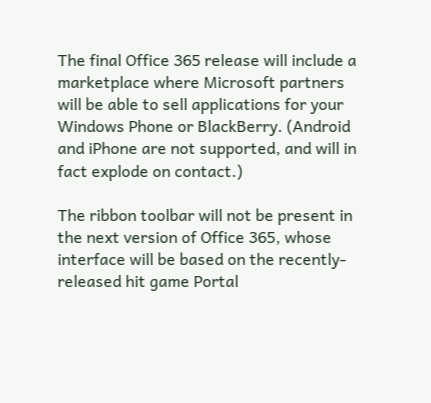The final Office 365 release will include a marketplace where Microsoft partners will be able to sell applications for your Windows Phone or BlackBerry. (Android and iPhone are not supported, and will in fact explode on contact.)

The ribbon toolbar will not be present in the next version of Office 365, whose interface will be based on the recently-released hit game Portal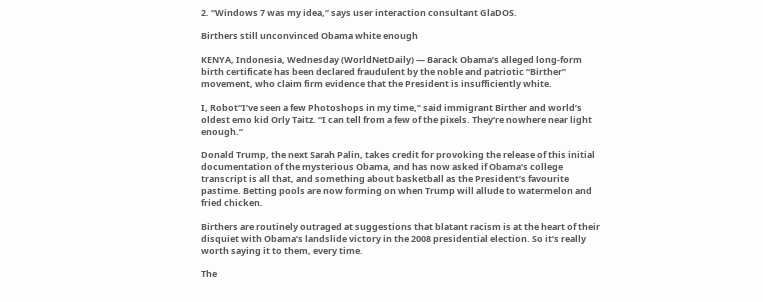2. “Windows 7 was my idea,” says user interaction consultant GlaDOS.

Birthers still unconvinced Obama white enough

KENYA, Indonesia, Wednesday (WorldNetDaily) — Barack Obama’s alleged long-form birth certificate has been declared fraudulent by the noble and patriotic “Birther” movement, who claim firm evidence that the President is insufficiently white.

I, Robot“I’ve seen a few Photoshops in my time,” said immigrant Birther and world’s oldest emo kid Orly Taitz. “I can tell from a few of the pixels. They’re nowhere near light enough.”

Donald Trump, the next Sarah Palin, takes credit for provoking the release of this initial documentation of the mysterious Obama, and has now asked if Obama’s college transcript is all that, and something about basketball as the President’s favourite pastime. Betting pools are now forming on when Trump will allude to watermelon and fried chicken.

Birthers are routinely outraged at suggestions that blatant racism is at the heart of their disquiet with Obama’s landslide victory in the 2008 presidential election. So it’s really worth saying it to them, every time.

The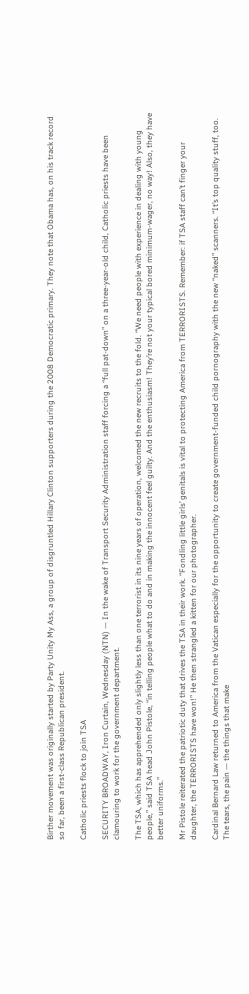Birther movement was originally started by Party Unity My Ass, a group of disgruntled Hillary Clinton supporters during the 2008 Democratic primary. They note that Obama has, on his track record so far, been a first-class Republican president.

Catholic priests flock to join TSA

SECURITY BROADWAY, Iron Curtain, Wednesday (NTN) — In the wake of Transport Security Administration staff forcing a “full pat-down” on a three-year-old child, Catholic priests have been clamouring to work for the government department.

The TSA, which has apprehended only slightly less than one terrorist in its nine years of operation, welcomed the new recruits to the fold. “We need people with experience in dealing with young people,” said TSA head John Pistole, “in telling people what to do and in making the innocent feel guilty. And the enthusiasm! They’re not your typical bored minimum-wager, no way! Also, they have better uniforms.”

Mr Pistole reiterated the patriotic duty that drives the TSA in their work. “Fondling little girls’ genitals is vital to protecting America from TERRORISTS. Remember: if TSA staff can’t finger your daughter, the TERRORISTS have won!” He then strangled a kitten for our photographer.

Cardinal Bernard Law returned to America from the Vatican especially for the opportunity to create government-funded child pornography with the new “naked” scanners. “It’s top quality stuff, too. The tears, the pain — the things that make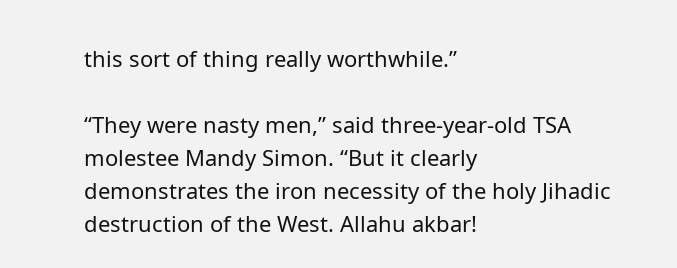this sort of thing really worthwhile.”

“They were nasty men,” said three-year-old TSA molestee Mandy Simon. “But it clearly demonstrates the iron necessity of the holy Jihadic destruction of the West. Allahu akbar!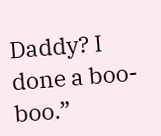Daddy? I done a boo-boo.”